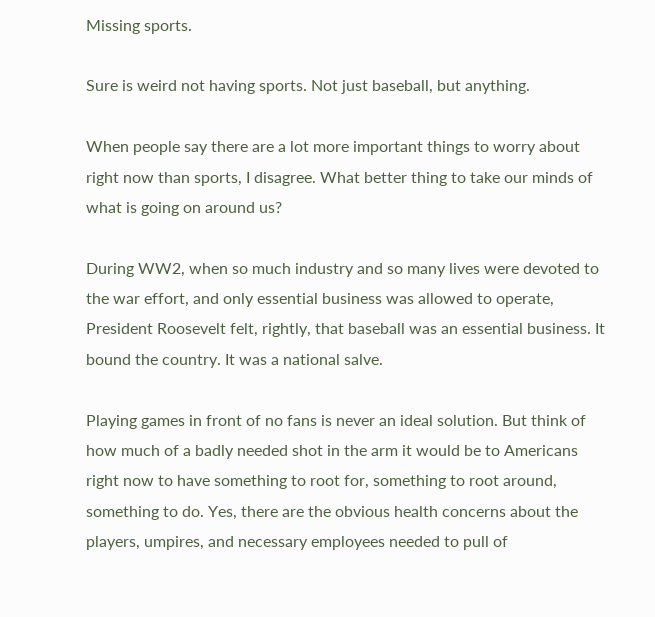Missing sports.

Sure is weird not having sports. Not just baseball, but anything.

When people say there are a lot more important things to worry about right now than sports, I disagree. What better thing to take our minds of what is going on around us?

During WW2, when so much industry and so many lives were devoted to the war effort, and only essential business was allowed to operate, President Roosevelt felt, rightly, that baseball was an essential business. It bound the country. It was a national salve.

Playing games in front of no fans is never an ideal solution. But think of how much of a badly needed shot in the arm it would be to Americans right now to have something to root for, something to root around, something to do. Yes, there are the obvious health concerns about the players, umpires, and necessary employees needed to pull of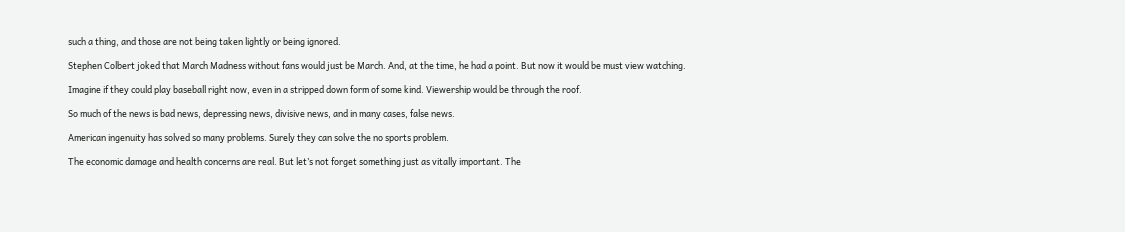such a thing, and those are not being taken lightly or being ignored.

Stephen Colbert joked that March Madness without fans would just be March. And, at the time, he had a point. But now it would be must view watching.

Imagine if they could play baseball right now, even in a stripped down form of some kind. Viewership would be through the roof.

So much of the news is bad news, depressing news, divisive news, and in many cases, false news.

American ingenuity has solved so many problems. Surely they can solve the no sports problem.

The economic damage and health concerns are real. But let’s not forget something just as vitally important. The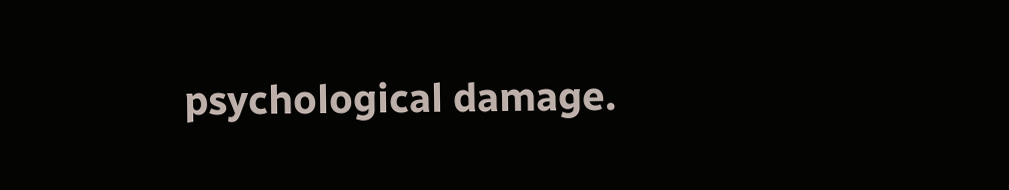psychological damage.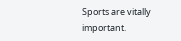Sports are vitally important.